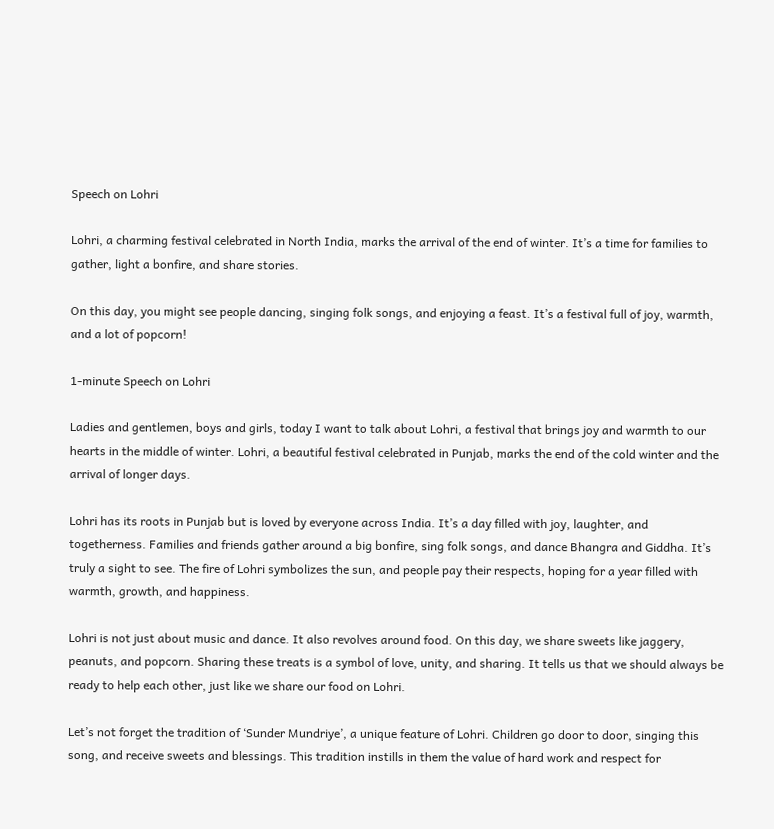Speech on Lohri

Lohri, a charming festival celebrated in North India, marks the arrival of the end of winter. It’s a time for families to gather, light a bonfire, and share stories.

On this day, you might see people dancing, singing folk songs, and enjoying a feast. It’s a festival full of joy, warmth, and a lot of popcorn!

1-minute Speech on Lohri

Ladies and gentlemen, boys and girls, today I want to talk about Lohri, a festival that brings joy and warmth to our hearts in the middle of winter. Lohri, a beautiful festival celebrated in Punjab, marks the end of the cold winter and the arrival of longer days.

Lohri has its roots in Punjab but is loved by everyone across India. It’s a day filled with joy, laughter, and togetherness. Families and friends gather around a big bonfire, sing folk songs, and dance Bhangra and Giddha. It’s truly a sight to see. The fire of Lohri symbolizes the sun, and people pay their respects, hoping for a year filled with warmth, growth, and happiness.

Lohri is not just about music and dance. It also revolves around food. On this day, we share sweets like jaggery, peanuts, and popcorn. Sharing these treats is a symbol of love, unity, and sharing. It tells us that we should always be ready to help each other, just like we share our food on Lohri.

Let’s not forget the tradition of ‘Sunder Mundriye’, a unique feature of Lohri. Children go door to door, singing this song, and receive sweets and blessings. This tradition instills in them the value of hard work and respect for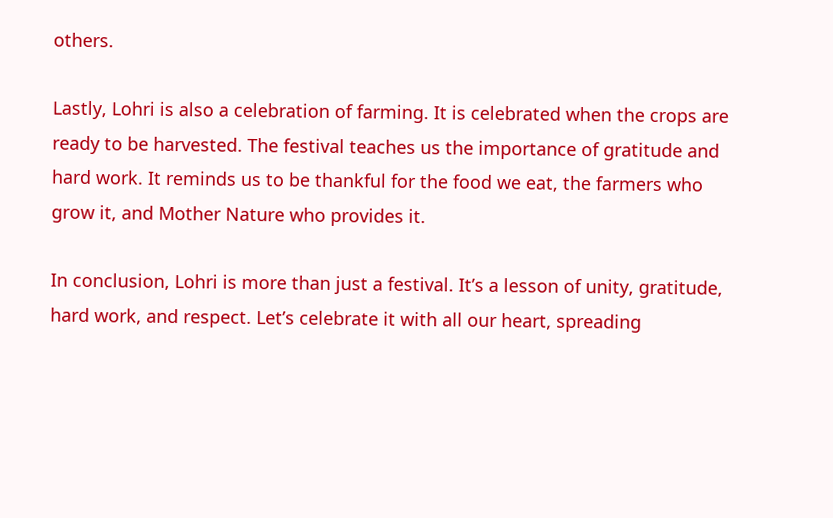others.

Lastly, Lohri is also a celebration of farming. It is celebrated when the crops are ready to be harvested. The festival teaches us the importance of gratitude and hard work. It reminds us to be thankful for the food we eat, the farmers who grow it, and Mother Nature who provides it.

In conclusion, Lohri is more than just a festival. It’s a lesson of unity, gratitude, hard work, and respect. Let’s celebrate it with all our heart, spreading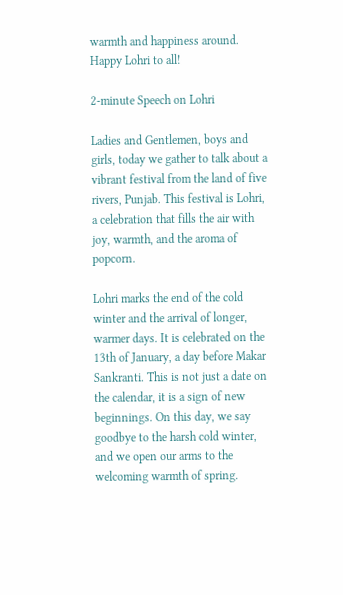warmth and happiness around. Happy Lohri to all!

2-minute Speech on Lohri

Ladies and Gentlemen, boys and girls, today we gather to talk about a vibrant festival from the land of five rivers, Punjab. This festival is Lohri, a celebration that fills the air with joy, warmth, and the aroma of popcorn.

Lohri marks the end of the cold winter and the arrival of longer, warmer days. It is celebrated on the 13th of January, a day before Makar Sankranti. This is not just a date on the calendar, it is a sign of new beginnings. On this day, we say goodbye to the harsh cold winter, and we open our arms to the welcoming warmth of spring.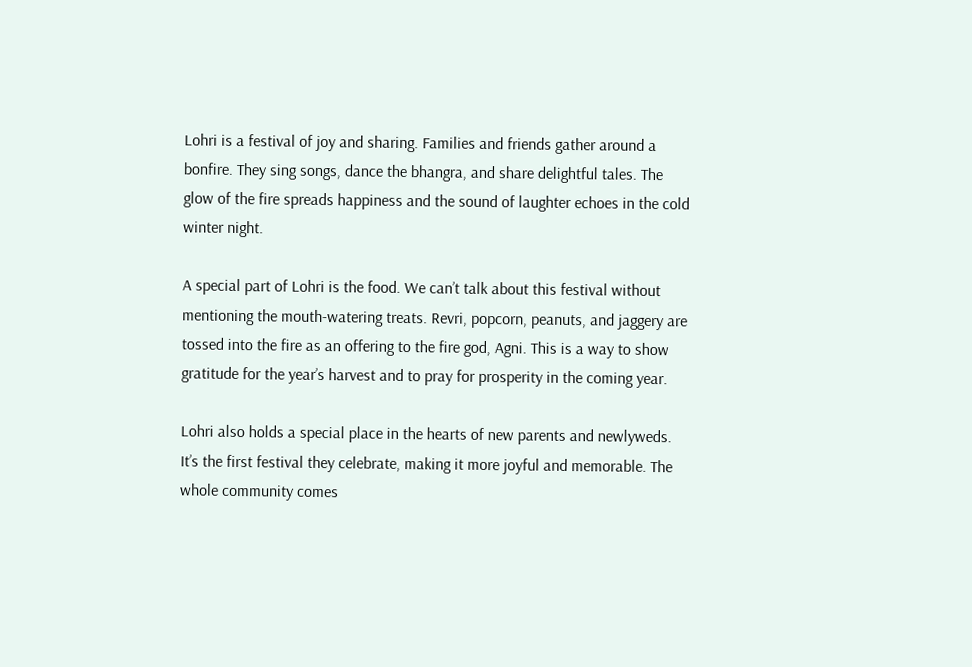Lohri is a festival of joy and sharing. Families and friends gather around a bonfire. They sing songs, dance the bhangra, and share delightful tales. The glow of the fire spreads happiness and the sound of laughter echoes in the cold winter night.

A special part of Lohri is the food. We can’t talk about this festival without mentioning the mouth-watering treats. Revri, popcorn, peanuts, and jaggery are tossed into the fire as an offering to the fire god, Agni. This is a way to show gratitude for the year’s harvest and to pray for prosperity in the coming year.

Lohri also holds a special place in the hearts of new parents and newlyweds. It’s the first festival they celebrate, making it more joyful and memorable. The whole community comes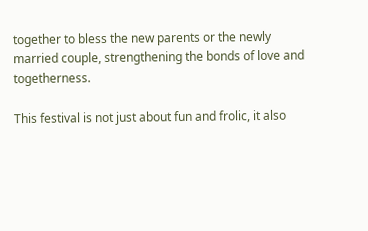together to bless the new parents or the newly married couple, strengthening the bonds of love and togetherness.

This festival is not just about fun and frolic, it also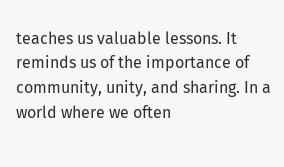teaches us valuable lessons. It reminds us of the importance of community, unity, and sharing. In a world where we often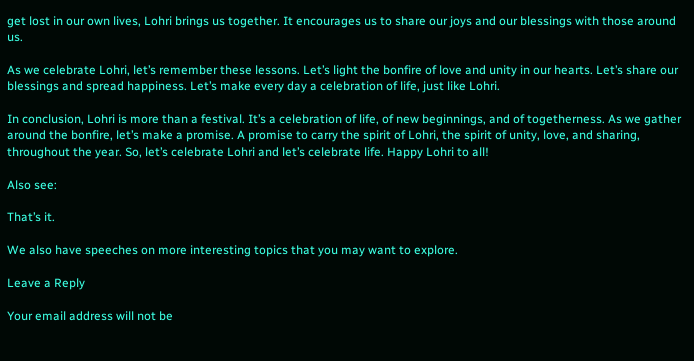get lost in our own lives, Lohri brings us together. It encourages us to share our joys and our blessings with those around us.

As we celebrate Lohri, let’s remember these lessons. Let’s light the bonfire of love and unity in our hearts. Let’s share our blessings and spread happiness. Let’s make every day a celebration of life, just like Lohri.

In conclusion, Lohri is more than a festival. It’s a celebration of life, of new beginnings, and of togetherness. As we gather around the bonfire, let’s make a promise. A promise to carry the spirit of Lohri, the spirit of unity, love, and sharing, throughout the year. So, let’s celebrate Lohri and let’s celebrate life. Happy Lohri to all!

Also see:

That’s it.

We also have speeches on more interesting topics that you may want to explore.

Leave a Reply

Your email address will not be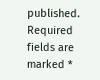published. Required fields are marked *